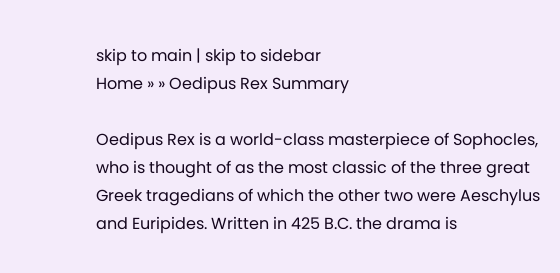skip to main | skip to sidebar
Home » » Oedipus Rex Summary

Oedipus Rex is a world-class masterpiece of Sophocles, who is thought of as the most classic of the three great Greek tragedians of which the other two were Aeschylus and Euripides. Written in 425 B.C. the drama is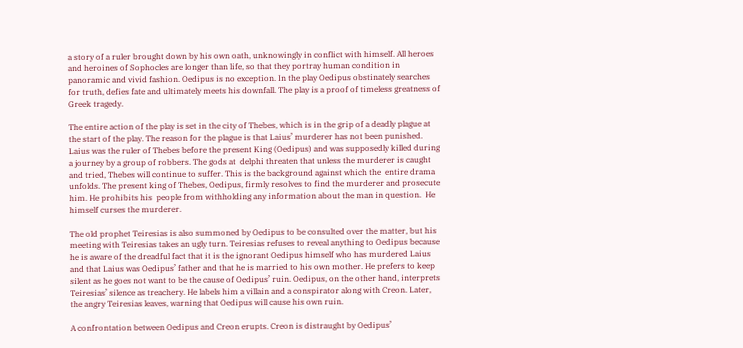a story of a ruler brought down by his own oath, unknowingly in conflict with himself. All heroes and heroines of Sophocles are longer than life, so that they portray human condition in panoramic and vivid fashion. Oedipus is no exception. In the play Oedipus obstinately searches for truth, defies fate and ultimately meets his downfall. The play is a proof of timeless greatness of Greek tragedy.

The entire action of the play is set in the city of Thebes, which is in the grip of a deadly plague at the start of the play. The reason for the plague is that Laius’ murderer has not been punished. Laius was the ruler of Thebes before the present King (Oedipus) and was supposedly killed during a journey by a group of robbers. The gods at  delphi threaten that unless the murderer is caught and tried, Thebes will continue to suffer. This is the background against which the  entire drama unfolds. The present king of Thebes, Oedipus, firmly resolves to find the murderer and prosecute him. He prohibits his  people from withholding any information about the man in question.  He himself curses the murderer.

The old prophet Teiresias is also summoned by Oedipus to be consulted over the matter, but his meeting with Teiresias takes an ugly turn. Teiresias refuses to reveal anything to Oedipus because he is aware of the dreadful fact that it is the ignorant Oedipus himself who has murdered Laius and that Laius was Oedipus’ father and that he is married to his own mother. He prefers to keep silent as he goes not want to be the cause of Oedipus’ ruin. Oedipus, on the other hand, interprets Teiresias’ silence as treachery. He labels him a villain and a conspirator along with Creon. Later, the angry Teiresias leaves, warning that Oedipus will cause his own ruin.

A confrontation between Oedipus and Creon erupts. Creon is distraught by Oedipus’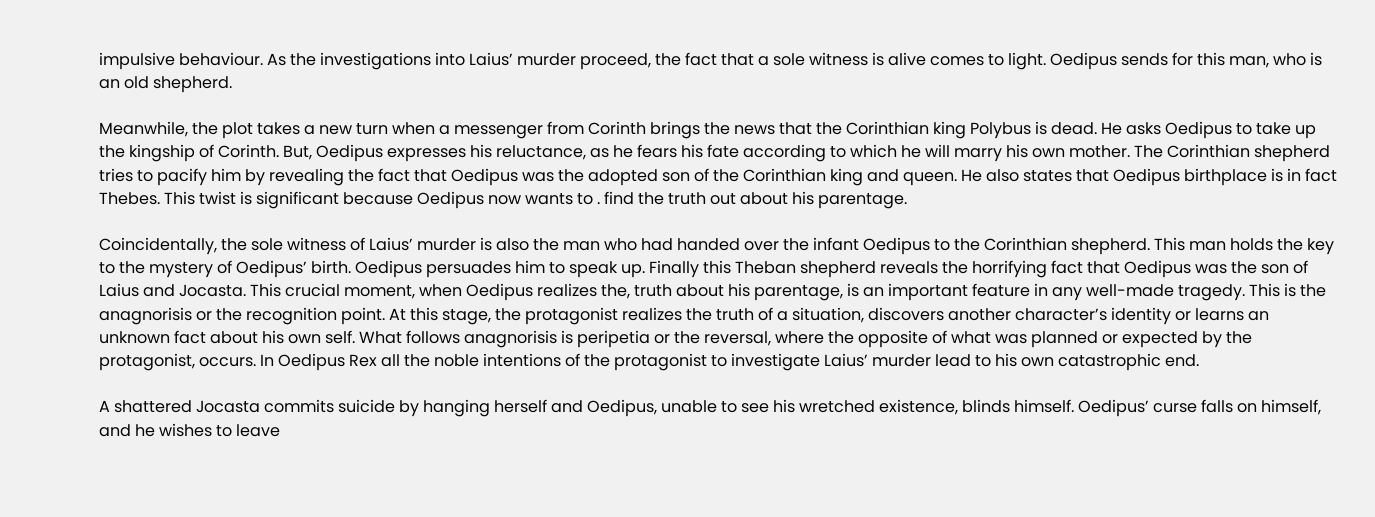impulsive behaviour. As the investigations into Laius’ murder proceed, the fact that a sole witness is alive comes to light. Oedipus sends for this man, who is an old shepherd.

Meanwhile, the plot takes a new turn when a messenger from Corinth brings the news that the Corinthian king Polybus is dead. He asks Oedipus to take up the kingship of Corinth. But, Oedipus expresses his reluctance, as he fears his fate according to which he will marry his own mother. The Corinthian shepherd tries to pacify him by revealing the fact that Oedipus was the adopted son of the Corinthian king and queen. He also states that Oedipus birthplace is in fact Thebes. This twist is significant because Oedipus now wants to . find the truth out about his parentage.

Coincidentally, the sole witness of Laius’ murder is also the man who had handed over the infant Oedipus to the Corinthian shepherd. This man holds the key to the mystery of Oedipus’ birth. Oedipus persuades him to speak up. Finally this Theban shepherd reveals the horrifying fact that Oedipus was the son of Laius and Jocasta. This crucial moment, when Oedipus realizes the, truth about his parentage, is an important feature in any well-made tragedy. This is the anagnorisis or the recognition point. At this stage, the protagonist realizes the truth of a situation, discovers another character’s identity or learns an unknown fact about his own self. What follows anagnorisis is peripetia or the reversal, where the opposite of what was planned or expected by the protagonist, occurs. In Oedipus Rex all the noble intentions of the protagonist to investigate Laius’ murder lead to his own catastrophic end.

A shattered Jocasta commits suicide by hanging herself and Oedipus, unable to see his wretched existence, blinds himself. Oedipus’ curse falls on himself, and he wishes to leave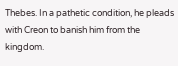Thebes. In a pathetic condition, he pleads with Creon to banish him from the kingdom.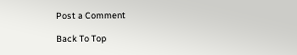Post a Comment

Back To Top